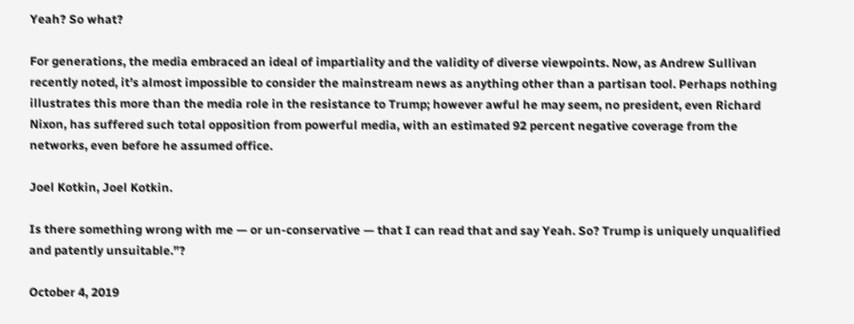Yeah? So what?

For generations, the media embraced an ideal of impartiality and the validity of diverse viewpoints. Now, as Andrew Sullivan recently noted, it’s almost impossible to consider the mainstream news as anything other than a partisan tool. Perhaps nothing illustrates this more than the media role in the resistance to Trump; however awful he may seem, no president, even Richard Nixon, has suffered such total opposition from powerful media, with an estimated 92 percent negative coverage from the networks, even before he assumed office.

Joel Kotkin, Joel Kotkin.

Is there something wrong with me — or un-conservative — that I can read that and say Yeah. So? Trump is uniquely unqualified and patently unsuitable.”?

October 4, 2019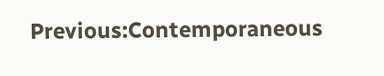Previous:Contemporaneous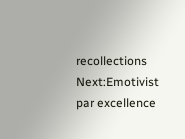recollections
Next:Emotivist par excellence